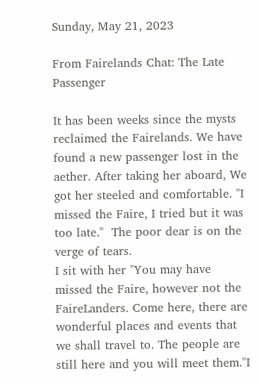Sunday, May 21, 2023

From Fairelands Chat: The Late Passenger

It has been weeks since the mysts reclaimed the Fairelands. We have found a new passenger lost in the  aether. After taking her aboard, We got her steeled and comfortable. "I missed the Faire, I tried but it was too late."  The poor dear is on the verge of tears.
I sit with her "You may have missed the Faire, however not the FaireLanders. Come here, there are wonderful places and events that we shall travel to. The people are still here and you will meet them."I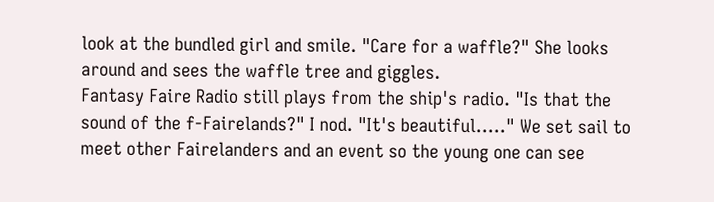look at the bundled girl and smile. "Care for a waffle?" She looks around and sees the waffle tree and giggles.
Fantasy Faire Radio still plays from the ship's radio. "Is that the sound of the f-Fairelands?" I nod. "It's beautiful....." We set sail to meet other Fairelanders and an event so the young one can see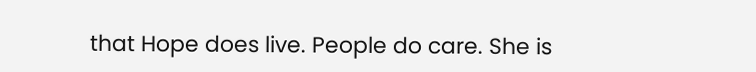that Hope does live. People do care. She is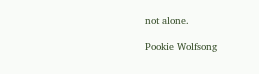not alone.

Pookie Wolfsong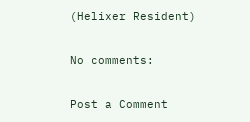(Helixer Resident)

No comments:

Post a Comment